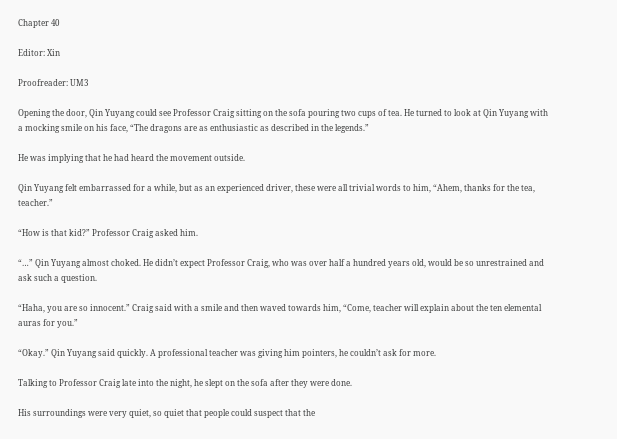Chapter 40

Editor: Xin

Proofreader: UM3

Opening the door, Qin Yuyang could see Professor Craig sitting on the sofa pouring two cups of tea. He turned to look at Qin Yuyang with a mocking smile on his face, “The dragons are as enthusiastic as described in the legends.”

He was implying that he had heard the movement outside.

Qin Yuyang felt embarrassed for a while, but as an experienced driver, these were all trivial words to him, “Ahem, thanks for the tea, teacher.”

“How is that kid?” Professor Craig asked him.

“…” Qin Yuyang almost choked. He didn’t expect Professor Craig, who was over half a hundred years old, would be so unrestrained and ask such a question.

“Haha, you are so innocent.” Craig said with a smile and then waved towards him, “Come, teacher will explain about the ten elemental auras for you.”

“Okay.” Qin Yuyang said quickly. A professional teacher was giving him pointers, he couldn’t ask for more.

Talking to Professor Craig late into the night, he slept on the sofa after they were done.

His surroundings were very quiet, so quiet that people could suspect that the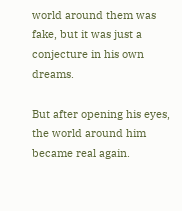world around them was fake, but it was just a conjecture in his own dreams.

But after opening his eyes, the world around him became real again.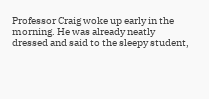Professor Craig woke up early in the morning. He was already neatly dressed and said to the sleepy student,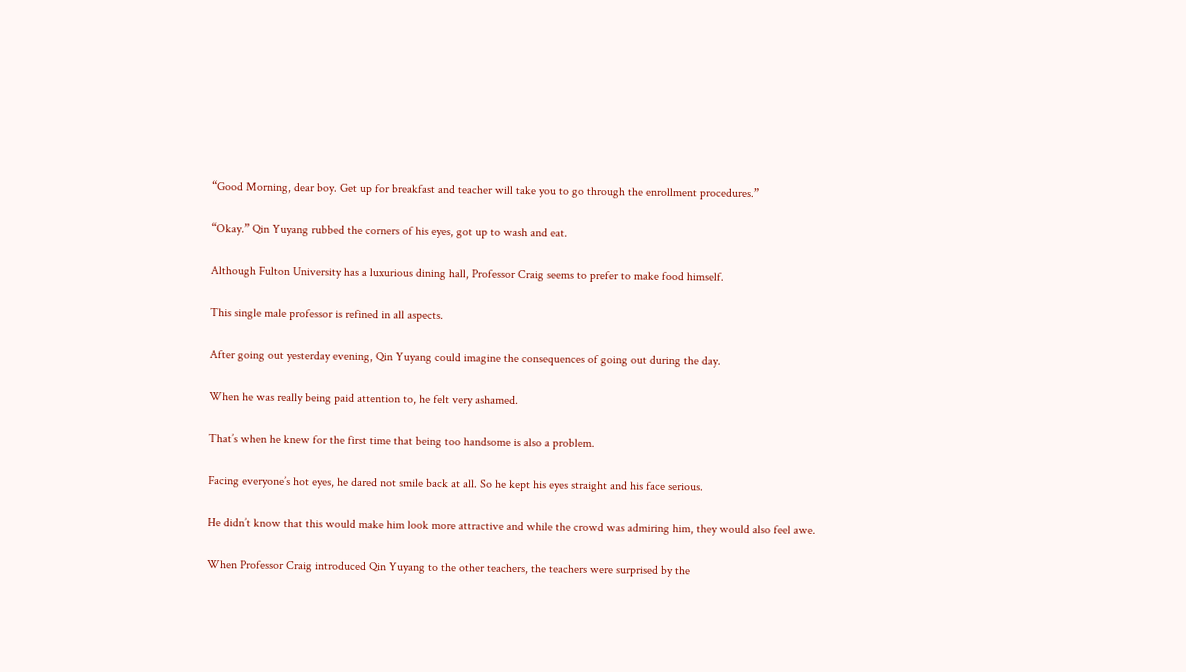“Good Morning, dear boy. Get up for breakfast and teacher will take you to go through the enrollment procedures.”

“Okay.” Qin Yuyang rubbed the corners of his eyes, got up to wash and eat.

Although Fulton University has a luxurious dining hall, Professor Craig seems to prefer to make food himself.

This single male professor is refined in all aspects.

After going out yesterday evening, Qin Yuyang could imagine the consequences of going out during the day.

When he was really being paid attention to, he felt very ashamed.

That’s when he knew for the first time that being too handsome is also a problem.

Facing everyone’s hot eyes, he dared not smile back at all. So he kept his eyes straight and his face serious.

He didn’t know that this would make him look more attractive and while the crowd was admiring him, they would also feel awe.

When Professor Craig introduced Qin Yuyang to the other teachers, the teachers were surprised by the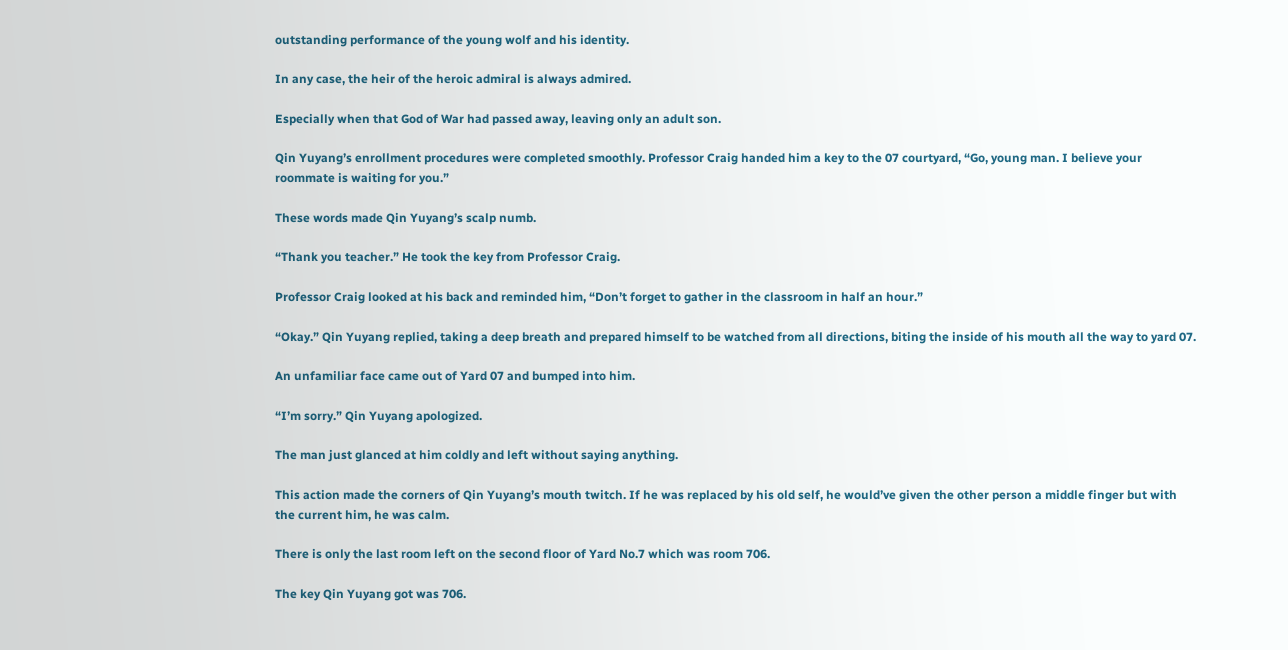outstanding performance of the young wolf and his identity.

In any case, the heir of the heroic admiral is always admired.

Especially when that God of War had passed away, leaving only an adult son.

Qin Yuyang’s enrollment procedures were completed smoothly. Professor Craig handed him a key to the 07 courtyard, “Go, young man. I believe your roommate is waiting for you.”

These words made Qin Yuyang’s scalp numb.

“Thank you teacher.” He took the key from Professor Craig.

Professor Craig looked at his back and reminded him, “Don’t forget to gather in the classroom in half an hour.”

“Okay.” Qin Yuyang replied, taking a deep breath and prepared himself to be watched from all directions, biting the inside of his mouth all the way to yard 07.

An unfamiliar face came out of Yard 07 and bumped into him.

“I’m sorry.” Qin Yuyang apologized.

The man just glanced at him coldly and left without saying anything.

This action made the corners of Qin Yuyang’s mouth twitch. If he was replaced by his old self, he would’ve given the other person a middle finger but with the current him, he was calm.

There is only the last room left on the second floor of Yard No.7 which was room 706.

The key Qin Yuyang got was 706.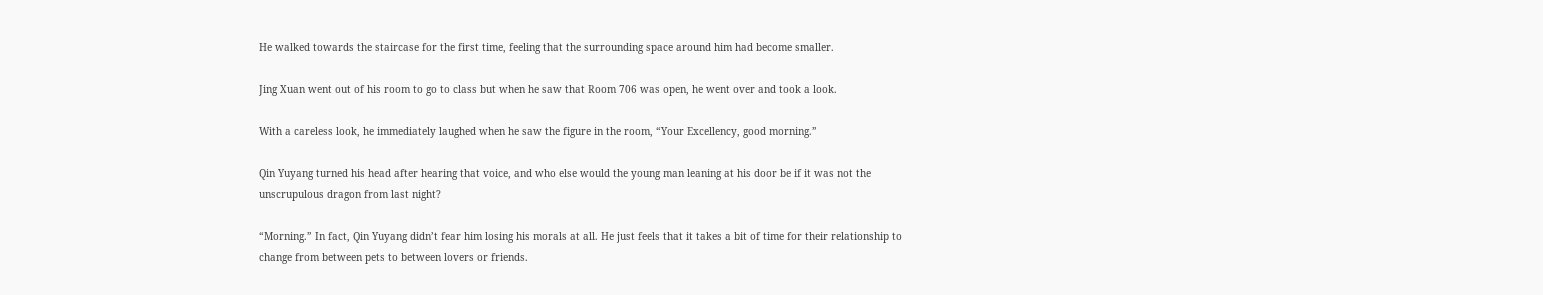He walked towards the staircase for the first time, feeling that the surrounding space around him had become smaller.

Jing Xuan went out of his room to go to class but when he saw that Room 706 was open, he went over and took a look.

With a careless look, he immediately laughed when he saw the figure in the room, “Your Excellency, good morning.”

Qin Yuyang turned his head after hearing that voice, and who else would the young man leaning at his door be if it was not the unscrupulous dragon from last night?

“Morning.” In fact, Qin Yuyang didn’t fear him losing his morals at all. He just feels that it takes a bit of time for their relationship to change from between pets to between lovers or friends.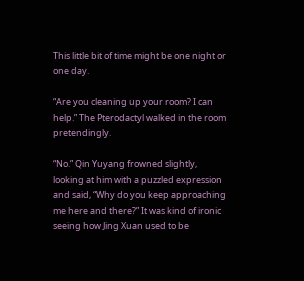This little bit of time might be one night or one day.

“Are you cleaning up your room? I can help.” The Pterodactyl walked in the room pretendingly.

“No.” Qin Yuyang frowned slightly, looking at him with a puzzled expression and said, “Why do you keep approaching me here and there?” It was kind of ironic seeing how Jing Xuan used to be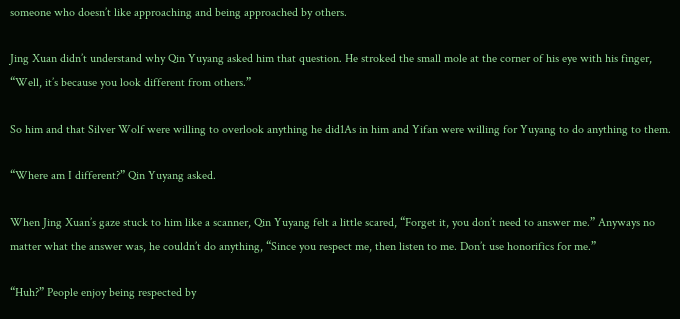someone who doesn’t like approaching and being approached by others.

Jing Xuan didn’t understand why Qin Yuyang asked him that question. He stroked the small mole at the corner of his eye with his finger, “Well, it’s because you look different from others.”

So him and that Silver Wolf were willing to overlook anything he did1As in him and Yifan were willing for Yuyang to do anything to them.

“Where am I different?” Qin Yuyang asked.

When Jing Xuan’s gaze stuck to him like a scanner, Qin Yuyang felt a little scared, “Forget it, you don’t need to answer me.” Anyways no matter what the answer was, he couldn’t do anything, “Since you respect me, then listen to me. Don’t use honorifics for me.”

“Huh?” People enjoy being respected by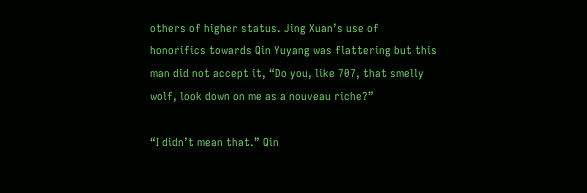others of higher status. Jing Xuan’s use of honorifics towards Qin Yuyang was flattering but this man did not accept it, “Do you, like 707, that smelly wolf, look down on me as a nouveau riche?”

“I didn’t mean that.” Qin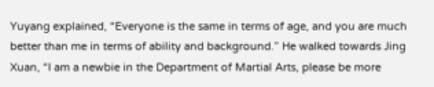Yuyang explained, “Everyone is the same in terms of age, and you are much better than me in terms of ability and background.” He walked towards Jing Xuan, “I am a newbie in the Department of Martial Arts, please be more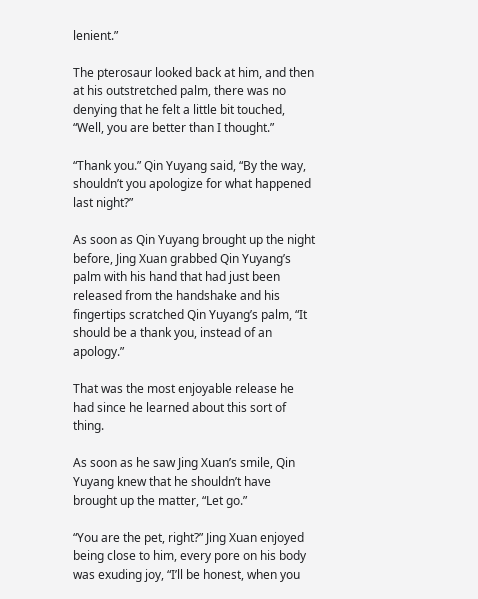lenient.”

The pterosaur looked back at him, and then at his outstretched palm, there was no denying that he felt a little bit touched, “Well, you are better than I thought.”

“Thank you.” Qin Yuyang said, “By the way, shouldn’t you apologize for what happened last night?”

As soon as Qin Yuyang brought up the night before, Jing Xuan grabbed Qin Yuyang’s palm with his hand that had just been released from the handshake and his fingertips scratched Qin Yuyang’s palm, “It should be a thank you, instead of an apology.”

That was the most enjoyable release he had since he learned about this sort of thing.

As soon as he saw Jing Xuan’s smile, Qin Yuyang knew that he shouldn’t have brought up the matter, “Let go.”

“You are the pet, right?” Jing Xuan enjoyed being close to him, every pore on his body was exuding joy, “I’ll be honest, when you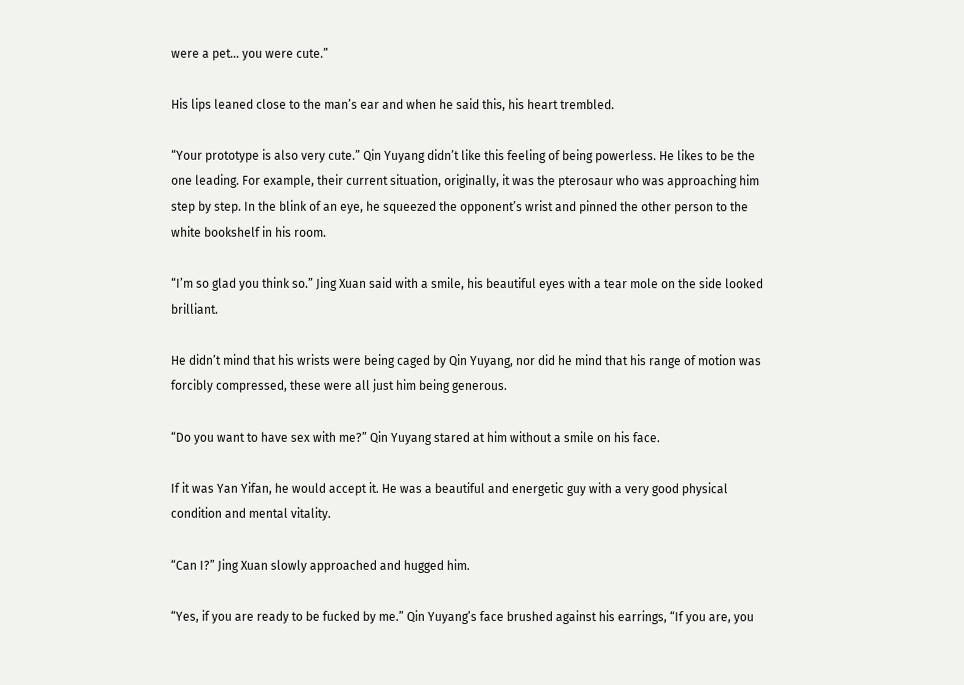were a pet… you were cute.”

His lips leaned close to the man’s ear and when he said this, his heart trembled.

“Your prototype is also very cute.” Qin Yuyang didn’t like this feeling of being powerless. He likes to be the one leading. For example, their current situation, originally, it was the pterosaur who was approaching him step by step. In the blink of an eye, he squeezed the opponent’s wrist and pinned the other person to the white bookshelf in his room.

“I’m so glad you think so.” Jing Xuan said with a smile, his beautiful eyes with a tear mole on the side looked brilliant.

He didn’t mind that his wrists were being caged by Qin Yuyang, nor did he mind that his range of motion was forcibly compressed, these were all just him being generous.

“Do you want to have sex with me?” Qin Yuyang stared at him without a smile on his face.

If it was Yan Yifan, he would accept it. He was a beautiful and energetic guy with a very good physical condition and mental vitality.

“Can I?” Jing Xuan slowly approached and hugged him.

“Yes, if you are ready to be fucked by me.” Qin Yuyang’s face brushed against his earrings, “If you are, you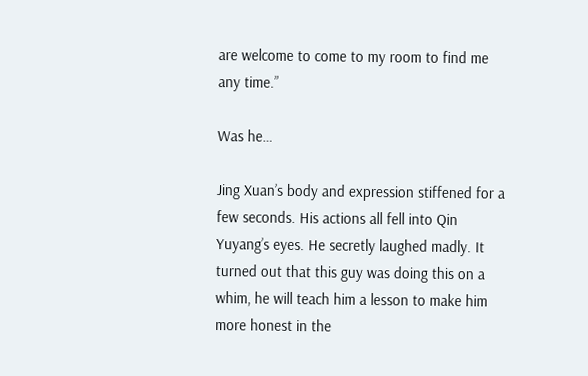are welcome to come to my room to find me any time.”

Was he…

Jing Xuan’s body and expression stiffened for a few seconds. His actions all fell into Qin Yuyang’s eyes. He secretly laughed madly. It turned out that this guy was doing this on a whim, he will teach him a lesson to make him more honest in the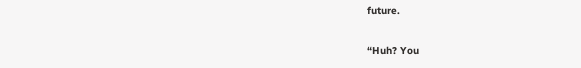future.

“Huh? You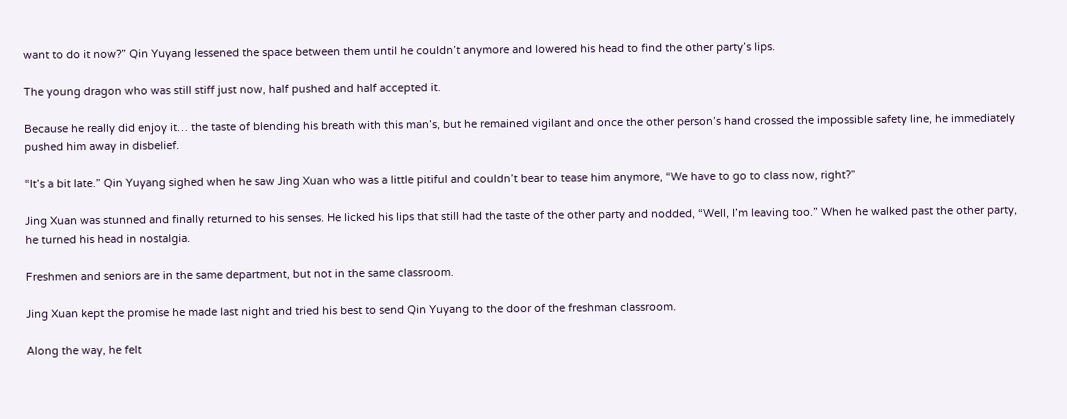want to do it now?” Qin Yuyang lessened the space between them until he couldn’t anymore and lowered his head to find the other party’s lips.

The young dragon who was still stiff just now, half pushed and half accepted it.

Because he really did enjoy it… the taste of blending his breath with this man’s, but he remained vigilant and once the other person’s hand crossed the impossible safety line, he immediately pushed him away in disbelief.

“It’s a bit late.” Qin Yuyang sighed when he saw Jing Xuan who was a little pitiful and couldn’t bear to tease him anymore, “We have to go to class now, right?”

Jing Xuan was stunned and finally returned to his senses. He licked his lips that still had the taste of the other party and nodded, “Well, I’m leaving too.” When he walked past the other party, he turned his head in nostalgia.

Freshmen and seniors are in the same department, but not in the same classroom.

Jing Xuan kept the promise he made last night and tried his best to send Qin Yuyang to the door of the freshman classroom.

Along the way, he felt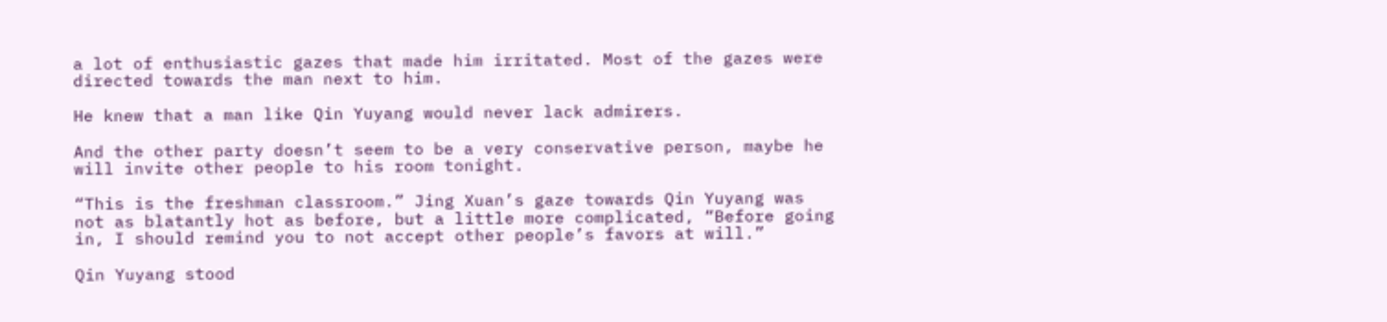a lot of enthusiastic gazes that made him irritated. Most of the gazes were directed towards the man next to him.

He knew that a man like Qin Yuyang would never lack admirers.

And the other party doesn’t seem to be a very conservative person, maybe he will invite other people to his room tonight.

“This is the freshman classroom.” Jing Xuan’s gaze towards Qin Yuyang was not as blatantly hot as before, but a little more complicated, “Before going in, I should remind you to not accept other people’s favors at will.”

Qin Yuyang stood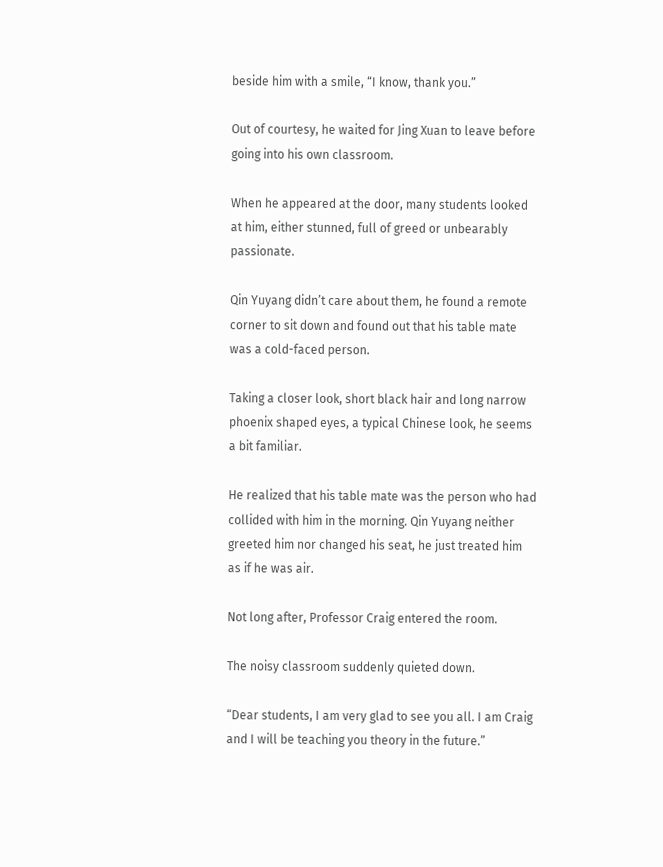beside him with a smile, “I know, thank you.”

Out of courtesy, he waited for Jing Xuan to leave before going into his own classroom.

When he appeared at the door, many students looked at him, either stunned, full of greed or unbearably passionate.

Qin Yuyang didn’t care about them, he found a remote corner to sit down and found out that his table mate was a cold-faced person.

Taking a closer look, short black hair and long narrow phoenix shaped eyes, a typical Chinese look, he seems a bit familiar.

He realized that his table mate was the person who had collided with him in the morning. Qin Yuyang neither greeted him nor changed his seat, he just treated him as if he was air.

Not long after, Professor Craig entered the room.

The noisy classroom suddenly quieted down.

“Dear students, I am very glad to see you all. I am Craig and I will be teaching you theory in the future.”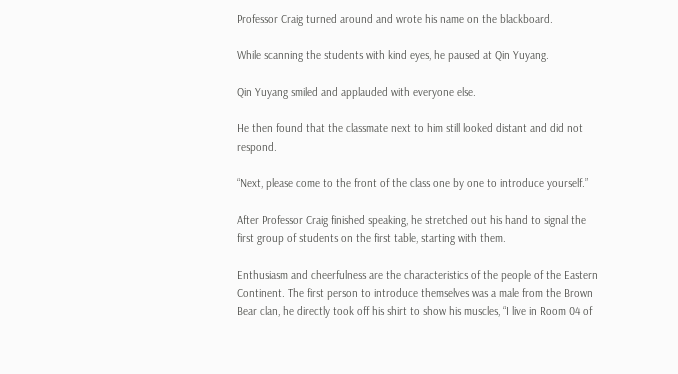Professor Craig turned around and wrote his name on the blackboard.

While scanning the students with kind eyes, he paused at Qin Yuyang.

Qin Yuyang smiled and applauded with everyone else.

He then found that the classmate next to him still looked distant and did not respond.

“Next, please come to the front of the class one by one to introduce yourself.”

After Professor Craig finished speaking, he stretched out his hand to signal the first group of students on the first table, starting with them.

Enthusiasm and cheerfulness are the characteristics of the people of the Eastern Continent. The first person to introduce themselves was a male from the Brown Bear clan, he directly took off his shirt to show his muscles, “I live in Room 04 of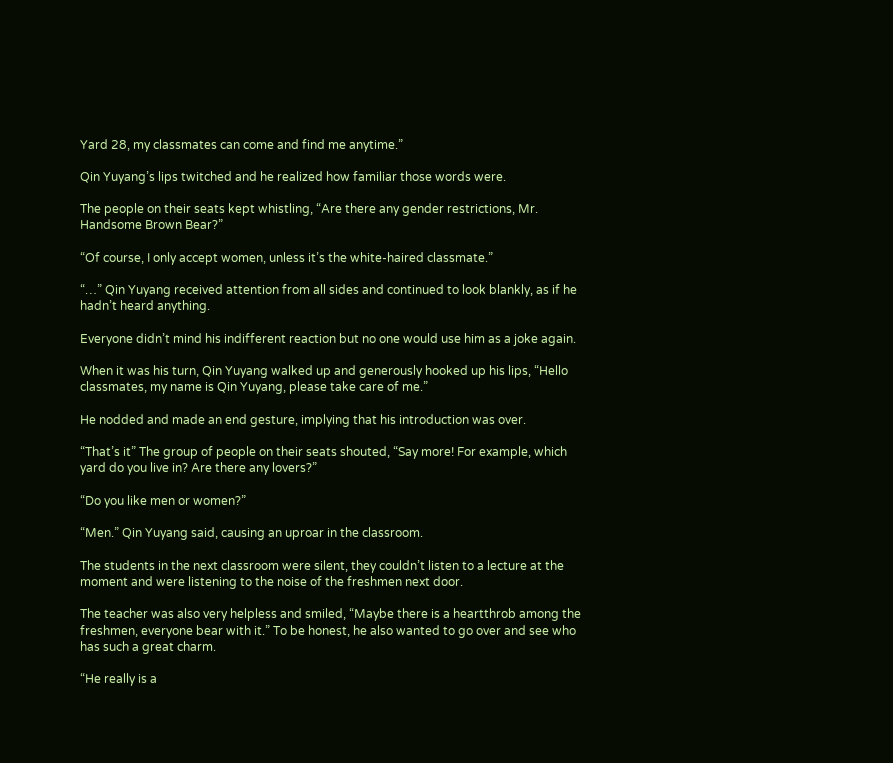Yard 28, my classmates can come and find me anytime.”

Qin Yuyang’s lips twitched and he realized how familiar those words were.

The people on their seats kept whistling, “Are there any gender restrictions, Mr. Handsome Brown Bear?”

“Of course, I only accept women, unless it’s the white-haired classmate.”

“…” Qin Yuyang received attention from all sides and continued to look blankly, as if he hadn’t heard anything.

Everyone didn’t mind his indifferent reaction but no one would use him as a joke again.

When it was his turn, Qin Yuyang walked up and generously hooked up his lips, “Hello classmates, my name is Qin Yuyang, please take care of me.”

He nodded and made an end gesture, implying that his introduction was over.

“That’s it” The group of people on their seats shouted, “Say more! For example, which yard do you live in? Are there any lovers?”

“Do you like men or women?”

“Men.” Qin Yuyang said, causing an uproar in the classroom.

The students in the next classroom were silent, they couldn’t listen to a lecture at the moment and were listening to the noise of the freshmen next door.

The teacher was also very helpless and smiled, “Maybe there is a heartthrob among the freshmen, everyone bear with it.” To be honest, he also wanted to go over and see who has such a great charm.

“He really is a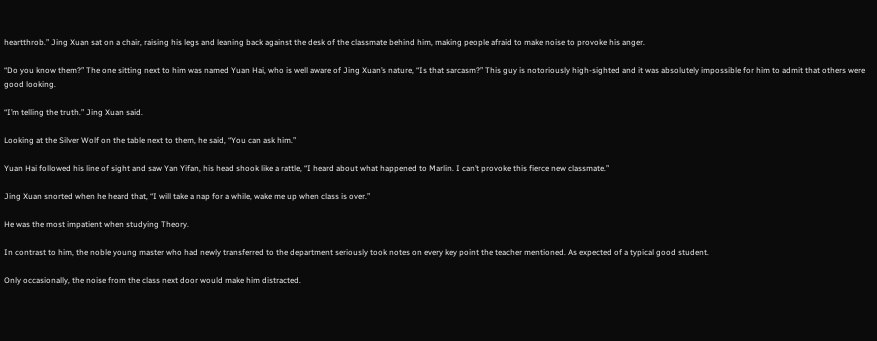heartthrob.” Jing Xuan sat on a chair, raising his legs and leaning back against the desk of the classmate behind him, making people afraid to make noise to provoke his anger.

“Do you know them?” The one sitting next to him was named Yuan Hai, who is well aware of Jing Xuan’s nature, “Is that sarcasm?” This guy is notoriously high-sighted and it was absolutely impossible for him to admit that others were good looking.

“I’m telling the truth.” Jing Xuan said.

Looking at the Silver Wolf on the table next to them, he said, “You can ask him.”

Yuan Hai followed his line of sight and saw Yan Yifan, his head shook like a rattle, “I heard about what happened to Marlin. I can’t provoke this fierce new classmate.”

Jing Xuan snorted when he heard that, “I will take a nap for a while, wake me up when class is over.”

He was the most impatient when studying Theory.

In contrast to him, the noble young master who had newly transferred to the department seriously took notes on every key point the teacher mentioned. As expected of a typical good student.

Only occasionally, the noise from the class next door would make him distracted.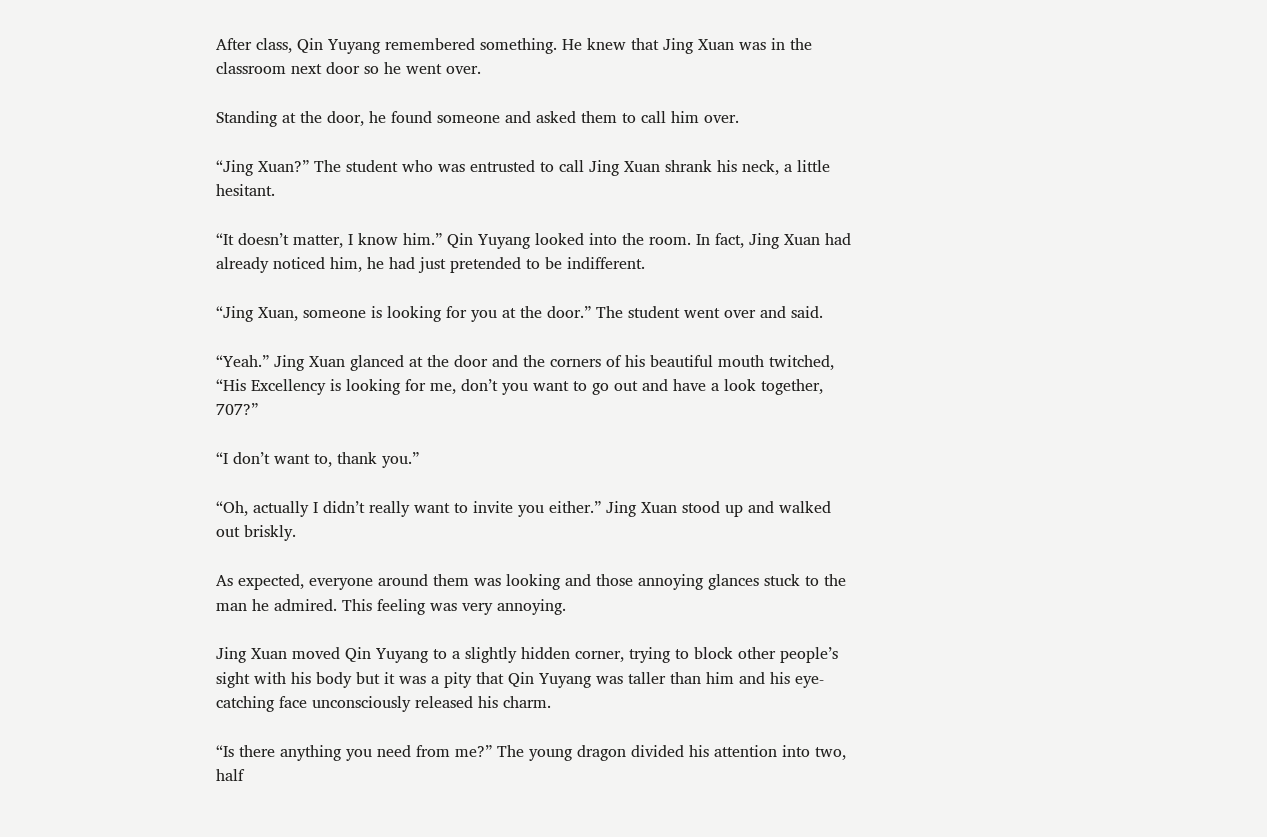After class, Qin Yuyang remembered something. He knew that Jing Xuan was in the classroom next door so he went over.

Standing at the door, he found someone and asked them to call him over.

“Jing Xuan?” The student who was entrusted to call Jing Xuan shrank his neck, a little hesitant.

“It doesn’t matter, I know him.” Qin Yuyang looked into the room. In fact, Jing Xuan had already noticed him, he had just pretended to be indifferent.

“Jing Xuan, someone is looking for you at the door.” The student went over and said.

“Yeah.” Jing Xuan glanced at the door and the corners of his beautiful mouth twitched, “His Excellency is looking for me, don’t you want to go out and have a look together, 707?”

“I don’t want to, thank you.”

“Oh, actually I didn’t really want to invite you either.” Jing Xuan stood up and walked out briskly.

As expected, everyone around them was looking and those annoying glances stuck to the man he admired. This feeling was very annoying.

Jing Xuan moved Qin Yuyang to a slightly hidden corner, trying to block other people’s sight with his body but it was a pity that Qin Yuyang was taller than him and his eye-catching face unconsciously released his charm.

“Is there anything you need from me?” The young dragon divided his attention into two, half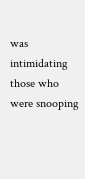was intimidating those who were snooping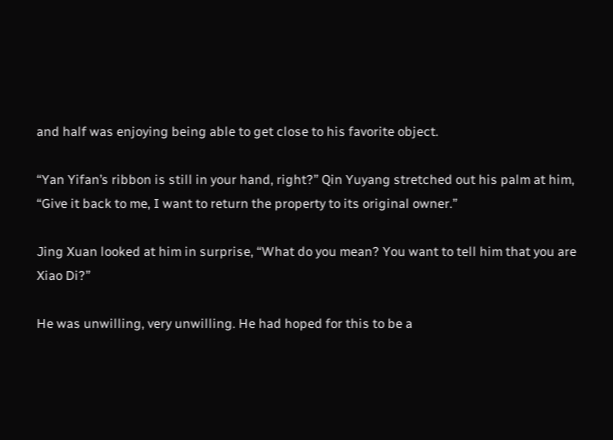and half was enjoying being able to get close to his favorite object.

“Yan Yifan’s ribbon is still in your hand, right?” Qin Yuyang stretched out his palm at him, “Give it back to me, I want to return the property to its original owner.”

Jing Xuan looked at him in surprise, “What do you mean? You want to tell him that you are Xiao Di?”

He was unwilling, very unwilling. He had hoped for this to be a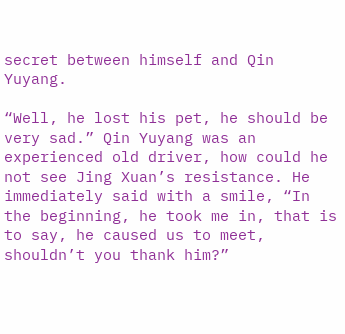secret between himself and Qin Yuyang.

“Well, he lost his pet, he should be very sad.” Qin Yuyang was an experienced old driver, how could he not see Jing Xuan’s resistance. He immediately said with a smile, “In the beginning, he took me in, that is to say, he caused us to meet, shouldn’t you thank him?”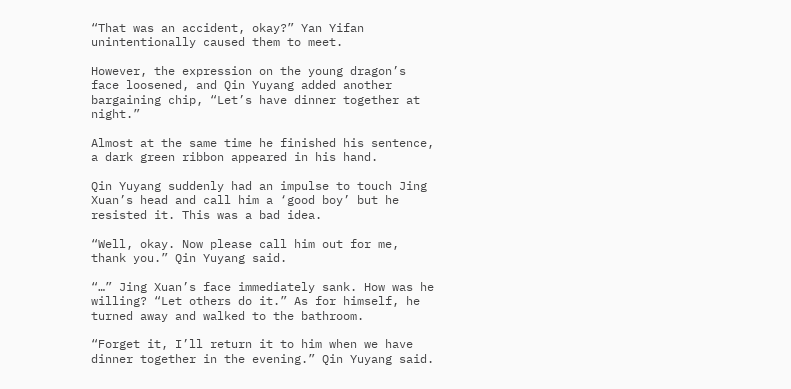“That was an accident, okay?” Yan Yifan unintentionally caused them to meet.

However, the expression on the young dragon’s face loosened, and Qin Yuyang added another bargaining chip, “Let’s have dinner together at night.”

Almost at the same time he finished his sentence, a dark green ribbon appeared in his hand.

Qin Yuyang suddenly had an impulse to touch Jing Xuan’s head and call him a ‘good boy’ but he resisted it. This was a bad idea.

“Well, okay. Now please call him out for me, thank you.” Qin Yuyang said.

“…” Jing Xuan’s face immediately sank. How was he willing? “Let others do it.” As for himself, he turned away and walked to the bathroom.

“Forget it, I’ll return it to him when we have dinner together in the evening.” Qin Yuyang said.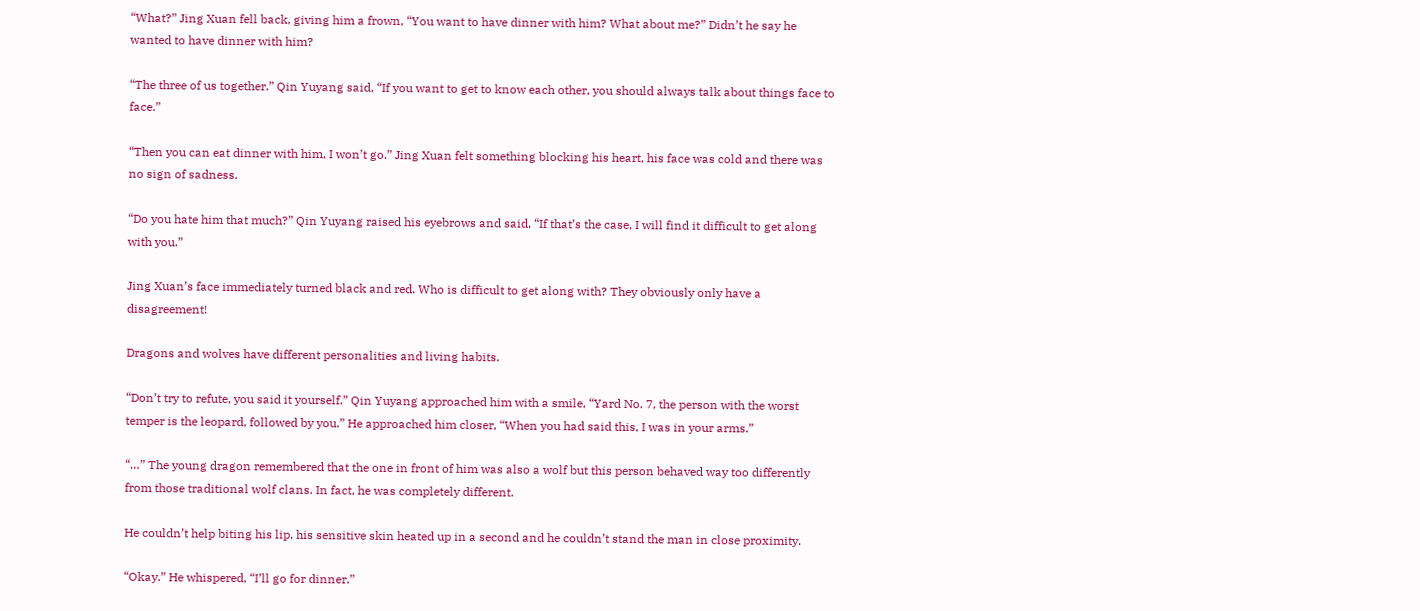“What?” Jing Xuan fell back, giving him a frown, “You want to have dinner with him? What about me?” Didn’t he say he wanted to have dinner with him?

“The three of us together.” Qin Yuyang said, “If you want to get to know each other, you should always talk about things face to face.”

“Then you can eat dinner with him, I won’t go.” Jing Xuan felt something blocking his heart, his face was cold and there was no sign of sadness.

“Do you hate him that much?” Qin Yuyang raised his eyebrows and said, “If that’s the case, I will find it difficult to get along with you.”

Jing Xuan’s face immediately turned black and red. Who is difficult to get along with? They obviously only have a disagreement!

Dragons and wolves have different personalities and living habits.

“Don’t try to refute, you said it yourself.” Qin Yuyang approached him with a smile, “Yard No. 7, the person with the worst temper is the leopard, followed by you.” He approached him closer, “When you had said this, I was in your arms.”

“…” The young dragon remembered that the one in front of him was also a wolf but this person behaved way too differently from those traditional wolf clans. In fact, he was completely different.

He couldn’t help biting his lip, his sensitive skin heated up in a second and he couldn’t stand the man in close proximity.

“Okay.” He whispered, “I’ll go for dinner.”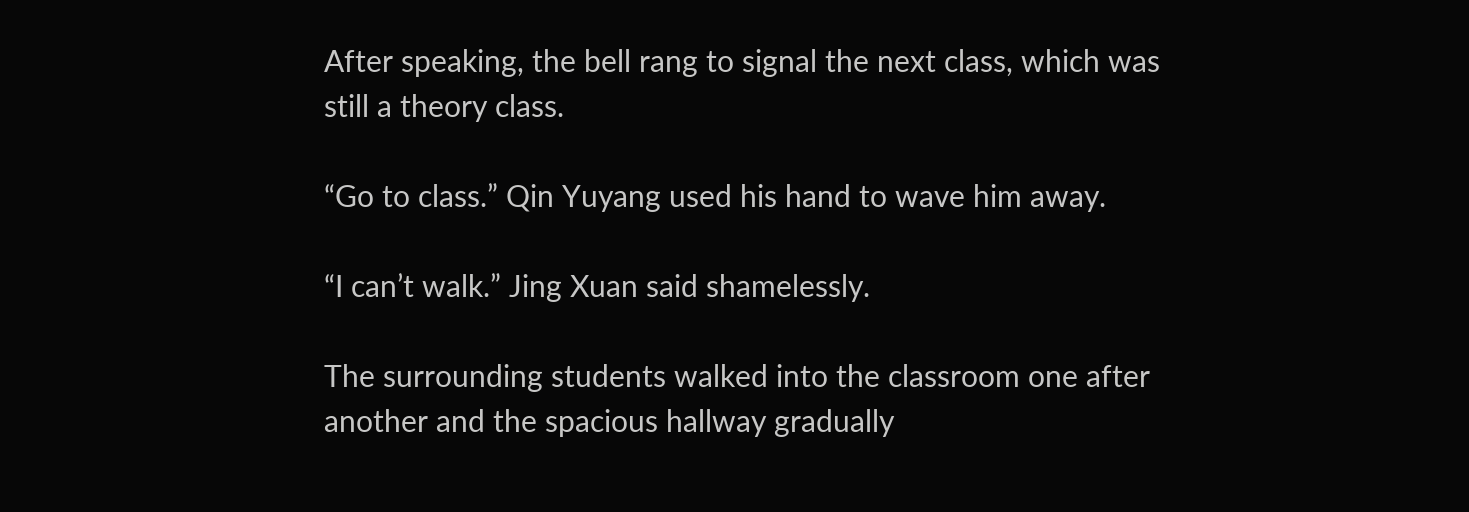After speaking, the bell rang to signal the next class, which was still a theory class.

“Go to class.” Qin Yuyang used his hand to wave him away.

“I can’t walk.” Jing Xuan said shamelessly.

The surrounding students walked into the classroom one after another and the spacious hallway gradually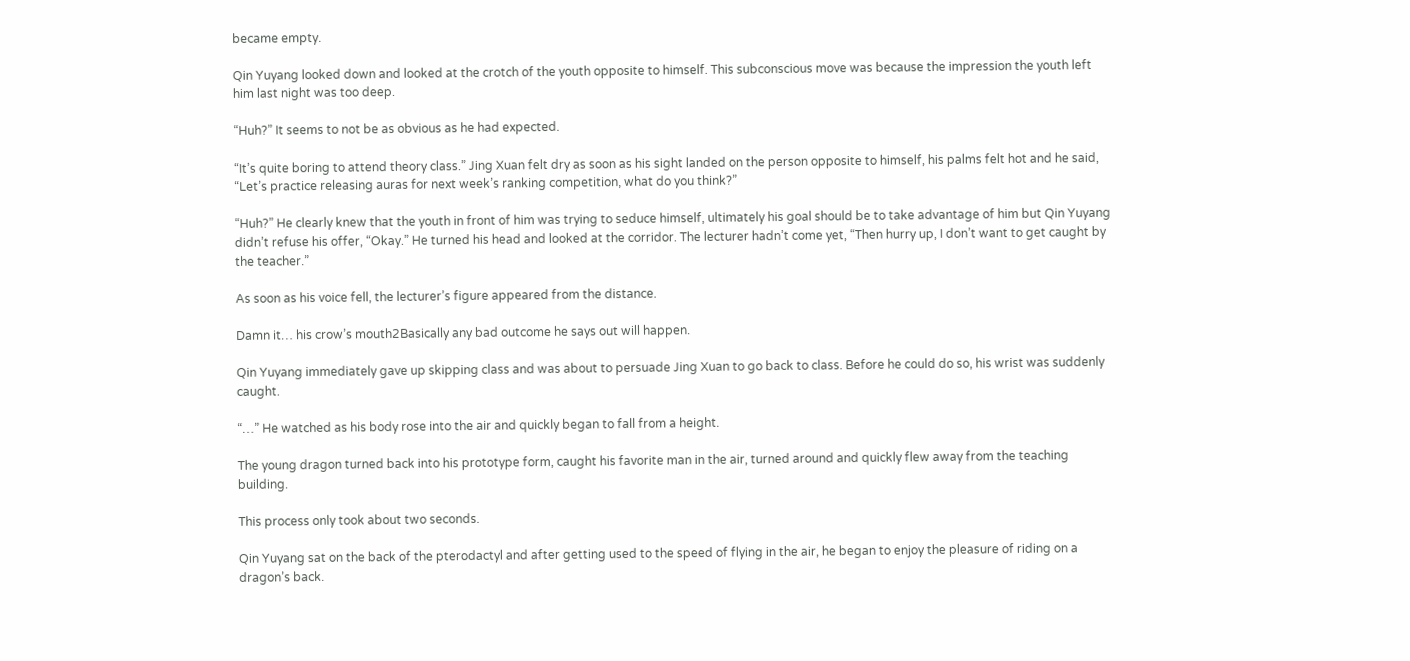became empty.

Qin Yuyang looked down and looked at the crotch of the youth opposite to himself. This subconscious move was because the impression the youth left him last night was too deep.

“Huh?” It seems to not be as obvious as he had expected.

“It’s quite boring to attend theory class.” Jing Xuan felt dry as soon as his sight landed on the person opposite to himself, his palms felt hot and he said, “Let’s practice releasing auras for next week’s ranking competition, what do you think?”

“Huh?” He clearly knew that the youth in front of him was trying to seduce himself, ultimately his goal should be to take advantage of him but Qin Yuyang didn’t refuse his offer, “Okay.” He turned his head and looked at the corridor. The lecturer hadn’t come yet, “Then hurry up, I don’t want to get caught by the teacher.”

As soon as his voice fell, the lecturer’s figure appeared from the distance.

Damn it… his crow’s mouth2Basically any bad outcome he says out will happen.

Qin Yuyang immediately gave up skipping class and was about to persuade Jing Xuan to go back to class. Before he could do so, his wrist was suddenly caught.

“…” He watched as his body rose into the air and quickly began to fall from a height.

The young dragon turned back into his prototype form, caught his favorite man in the air, turned around and quickly flew away from the teaching building.

This process only took about two seconds.

Qin Yuyang sat on the back of the pterodactyl and after getting used to the speed of flying in the air, he began to enjoy the pleasure of riding on a dragon’s back.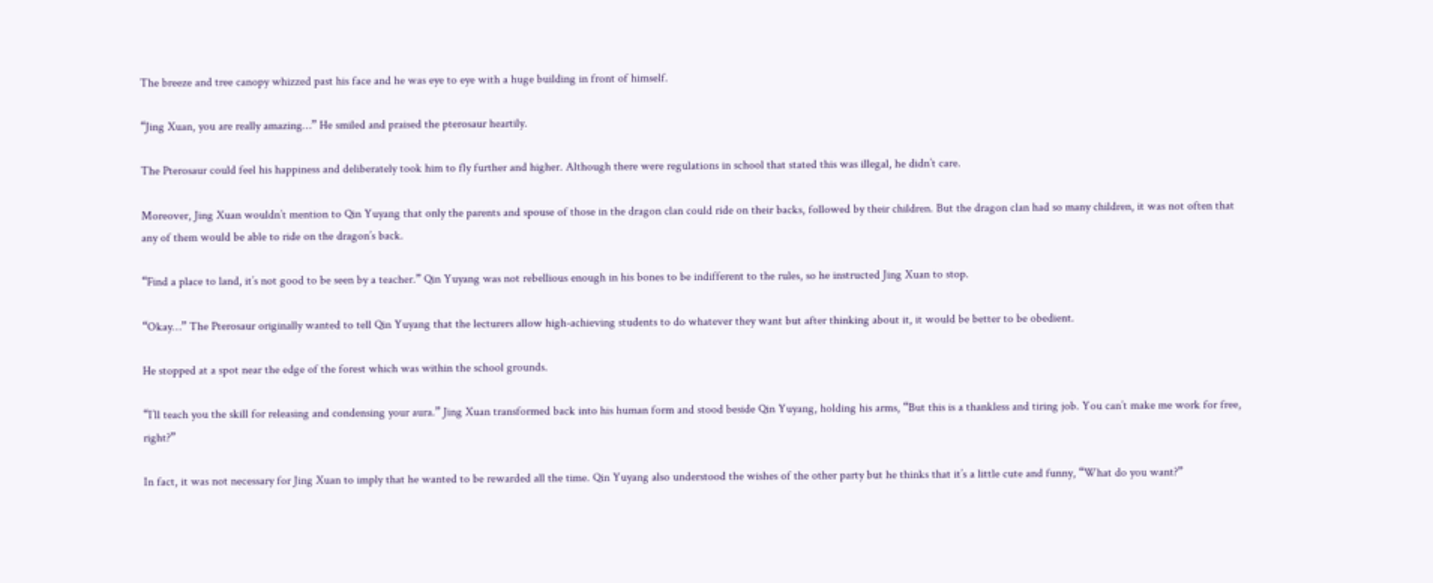The breeze and tree canopy whizzed past his face and he was eye to eye with a huge building in front of himself.

“Jing Xuan, you are really amazing…” He smiled and praised the pterosaur heartily.

The Pterosaur could feel his happiness and deliberately took him to fly further and higher. Although there were regulations in school that stated this was illegal, he didn’t care.

Moreover, Jing Xuan wouldn’t mention to Qin Yuyang that only the parents and spouse of those in the dragon clan could ride on their backs, followed by their children. But the dragon clan had so many children, it was not often that any of them would be able to ride on the dragon’s back.

“Find a place to land, it’s not good to be seen by a teacher.” Qin Yuyang was not rebellious enough in his bones to be indifferent to the rules, so he instructed Jing Xuan to stop.

“Okay…” The Pterosaur originally wanted to tell Qin Yuyang that the lecturers allow high-achieving students to do whatever they want but after thinking about it, it would be better to be obedient.

He stopped at a spot near the edge of the forest which was within the school grounds.

“I’ll teach you the skill for releasing and condensing your aura.” Jing Xuan transformed back into his human form and stood beside Qin Yuyang, holding his arms, “But this is a thankless and tiring job. You can’t make me work for free, right?”

In fact, it was not necessary for Jing Xuan to imply that he wanted to be rewarded all the time. Qin Yuyang also understood the wishes of the other party but he thinks that it’s a little cute and funny, “What do you want?”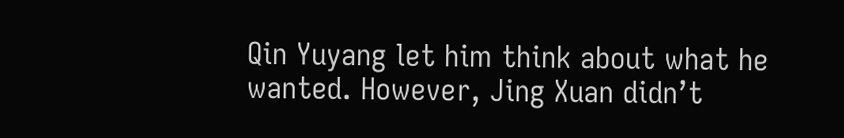Qin Yuyang let him think about what he wanted. However, Jing Xuan didn’t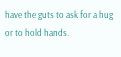have the guts to ask for a hug or to hold hands.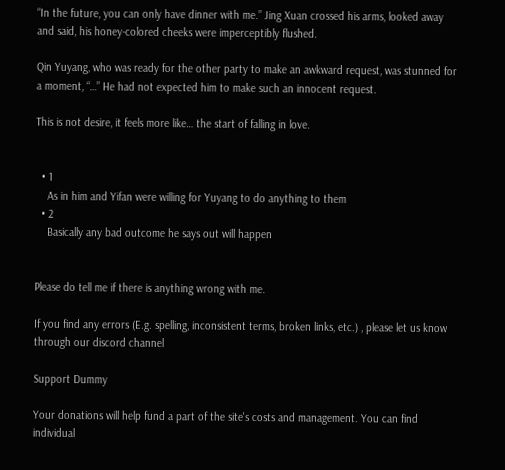“In the future, you can only have dinner with me.” Jing Xuan crossed his arms, looked away and said, his honey-colored cheeks were imperceptibly flushed.

Qin Yuyang, who was ready for the other party to make an awkward request, was stunned for a moment, “…” He had not expected him to make such an innocent request.

This is not desire, it feels more like… the start of falling in love.


  • 1
    As in him and Yifan were willing for Yuyang to do anything to them
  • 2
    Basically any bad outcome he says out will happen


Please do tell me if there is anything wrong with me.

If you find any errors (E.g. spelling, inconsistent terms, broken links, etc.) , please let us know through our discord channel

Support Dummy

Your donations will help fund a part of the site's costs and management. You can find individual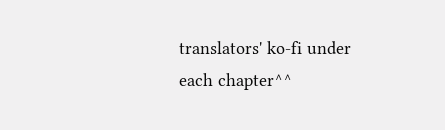translators' ko-fi under each chapter^^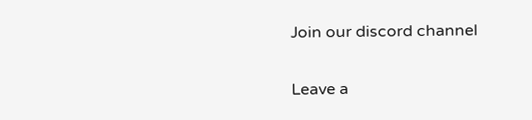Join our discord channel

Leave a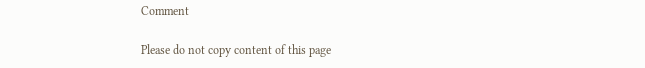Comment

Please do not copy content of this page